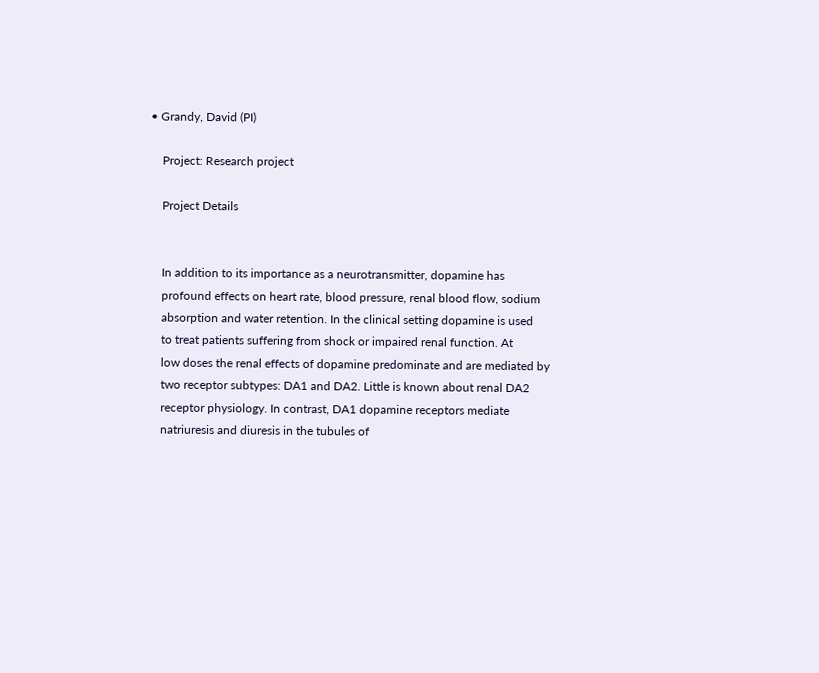• Grandy, David (PI)

    Project: Research project

    Project Details


    In addition to its importance as a neurotransmitter, dopamine has
    profound effects on heart rate, blood pressure, renal blood flow, sodium
    absorption and water retention. In the clinical setting dopamine is used
    to treat patients suffering from shock or impaired renal function. At
    low doses the renal effects of dopamine predominate and are mediated by
    two receptor subtypes: DA1 and DA2. Little is known about renal DA2
    receptor physiology. In contrast, DA1 dopamine receptors mediate
    natriuresis and diuresis in the tubules of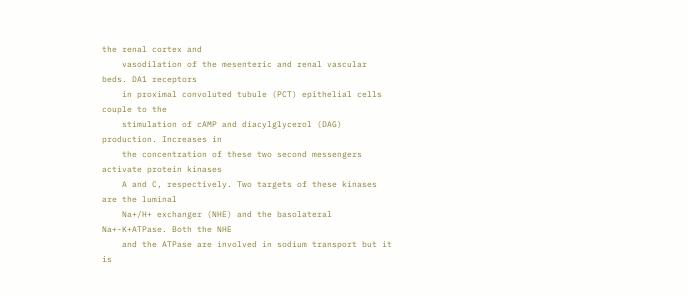the renal cortex and
    vasodilation of the mesenteric and renal vascular beds. DA1 receptors
    in proximal convoluted tubule (PCT) epithelial cells couple to the
    stimulation of cAMP and diacylglycerol (DAG) production. Increases in
    the concentration of these two second messengers activate protein kinases
    A and C, respectively. Two targets of these kinases are the luminal
    Na+/H+ exchanger (NHE) and the basolateral Na+-K+ATPase. Both the NHE
    and the ATPase are involved in sodium transport but it is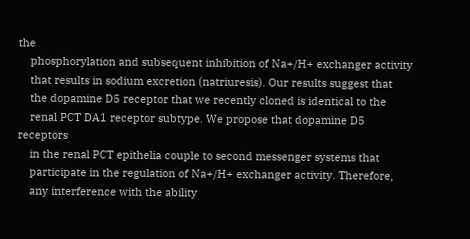the
    phosphorylation and subsequent inhibition of Na+/H+ exchanger activity
    that results in sodium excretion (natriuresis). Our results suggest that
    the dopamine D5 receptor that we recently cloned is identical to the
    renal PCT DA1 receptor subtype. We propose that dopamine D5 receptors
    in the renal PCT epithelia couple to second messenger systems that
    participate in the regulation of Na+/H+ exchanger activity. Therefore,
    any interference with the ability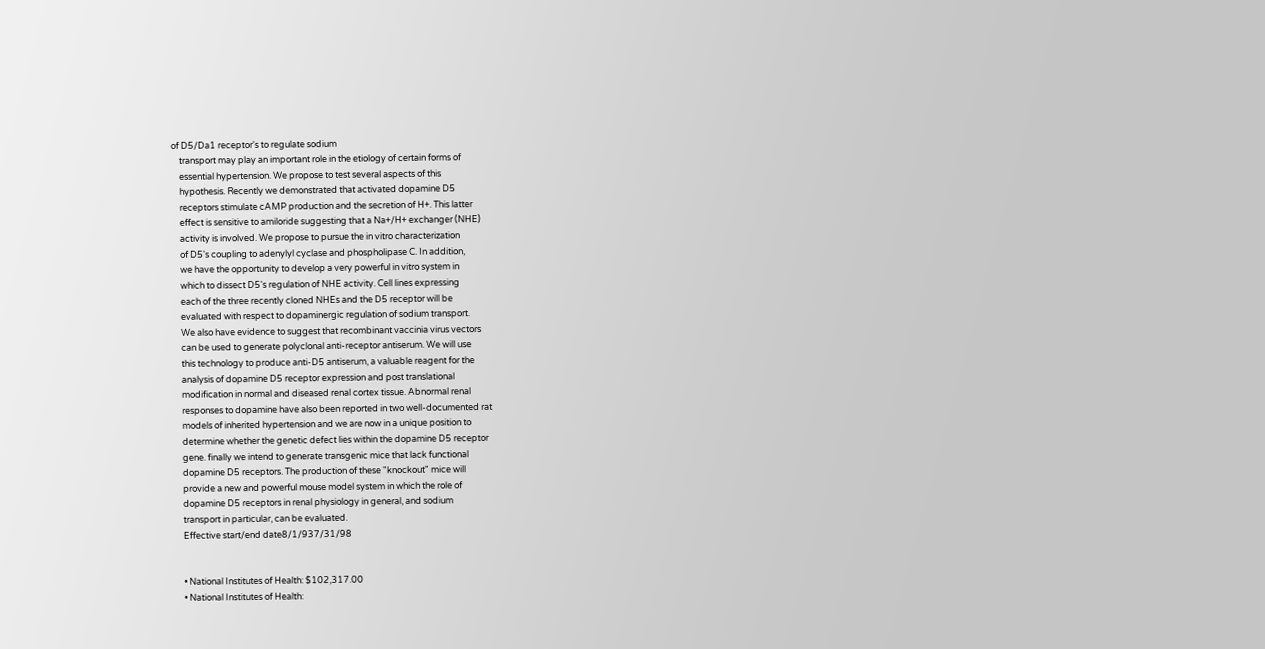of D5/Da1 receptor's to regulate sodium
    transport may play an important role in the etiology of certain forms of
    essential hypertension. We propose to test several aspects of this
    hypothesis. Recently we demonstrated that activated dopamine D5
    receptors stimulate cAMP production and the secretion of H+. This latter
    effect is sensitive to amiloride suggesting that a Na+/H+ exchanger (NHE)
    activity is involved. We propose to pursue the in vitro characterization
    of D5's coupling to adenylyl cyclase and phospholipase C. In addition,
    we have the opportunity to develop a very powerful in vitro system in
    which to dissect D5's regulation of NHE activity. Cell lines expressing
    each of the three recently cloned NHEs and the D5 receptor will be
    evaluated with respect to dopaminergic regulation of sodium transport.
    We also have evidence to suggest that recombinant vaccinia virus vectors
    can be used to generate polyclonal anti-receptor antiserum. We will use
    this technology to produce anti-D5 antiserum, a valuable reagent for the
    analysis of dopamine D5 receptor expression and post translational
    modification in normal and diseased renal cortex tissue. Abnormal renal
    responses to dopamine have also been reported in two well-documented rat
    models of inherited hypertension and we are now in a unique position to
    determine whether the genetic defect lies within the dopamine D5 receptor
    gene. finally we intend to generate transgenic mice that lack functional
    dopamine D5 receptors. The production of these "knockout" mice will
    provide a new and powerful mouse model system in which the role of
    dopamine D5 receptors in renal physiology in general, and sodium
    transport in particular, can be evaluated.
    Effective start/end date8/1/937/31/98


    • National Institutes of Health: $102,317.00
    • National Institutes of Health: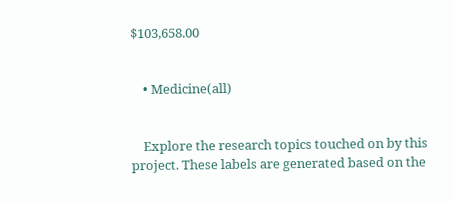$103,658.00


    • Medicine(all)


    Explore the research topics touched on by this project. These labels are generated based on the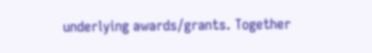underlying awards/grants. Together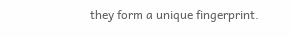they form a unique fingerprint.